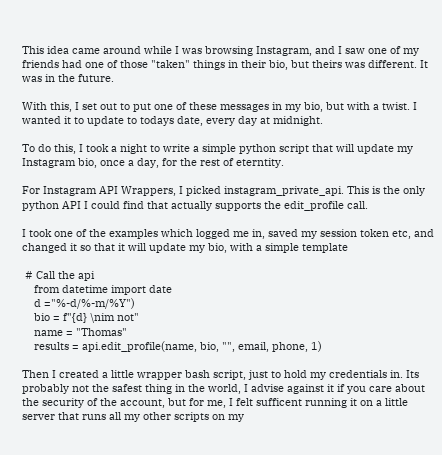This idea came around while I was browsing Instagram, and I saw one of my friends had one of those "taken" things in their bio, but theirs was different. It was in the future.

With this, I set out to put one of these messages in my bio, but with a twist. I wanted it to update to todays date, every day at midnight.

To do this, I took a night to write a simple python script that will update my Instagram bio, once a day, for the rest of eterntity.

For Instagram API Wrappers, I picked instagram_private_api. This is the only python API I could find that actually supports the edit_profile call.

I took one of the examples which logged me in, saved my session token etc, and changed it so that it will update my bio, with a simple template

 # Call the api
    from datetime import date
    d ="%-d/%-m/%Y")
    bio = f"{d} \nim not"
    name = "Thomas"
    results = api.edit_profile(name, bio, "", email, phone, 1)

Then I created a little wrapper bash script, just to hold my credentials in. Its probably not the safest thing in the world, I advise against it if you care about the security of the account, but for me, I felt sufficent running it on a little server that runs all my other scripts on my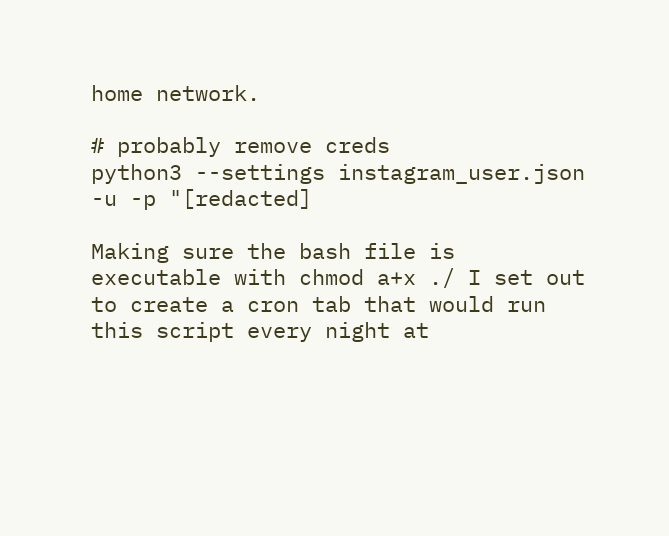home network.

# probably remove creds
python3 --settings instagram_user.json -u -p "[redacted]

Making sure the bash file is executable with chmod a+x ./ I set out to create a cron tab that would run this script every night at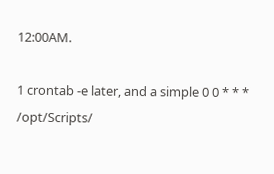12:00AM.

1 crontab -e later, and a simple 0 0 * * * /opt/Scripts/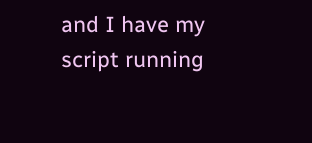and I have my script running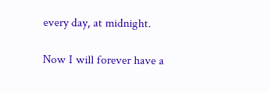every day, at midnight.

Now I will forever have a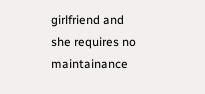girlfriend and she requires no maintainance